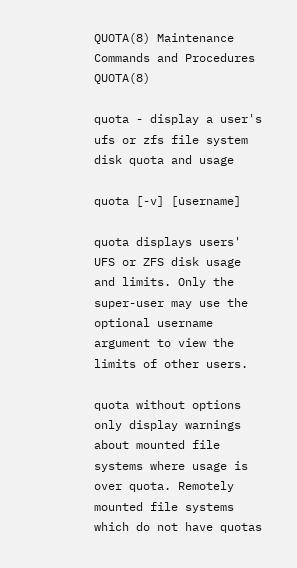QUOTA(8) Maintenance Commands and Procedures QUOTA(8)

quota - display a user's ufs or zfs file system disk quota and usage

quota [-v] [username]

quota displays users' UFS or ZFS disk usage and limits. Only the super-user may use the optional username argument to view the limits of other users.

quota without options only display warnings about mounted file systems where usage is over quota. Remotely mounted file systems which do not have quotas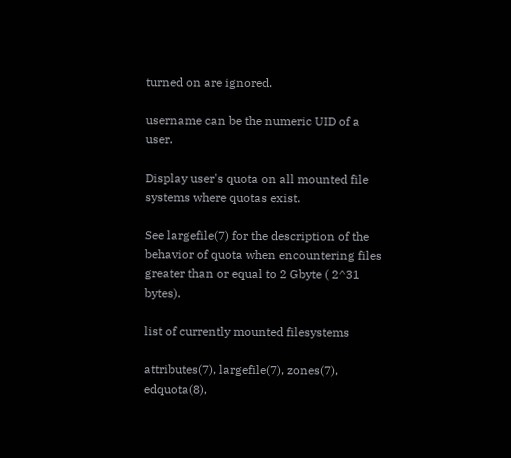turned on are ignored.

username can be the numeric UID of a user.

Display user's quota on all mounted file systems where quotas exist.

See largefile(7) for the description of the behavior of quota when encountering files greater than or equal to 2 Gbyte ( 2^31 bytes).

list of currently mounted filesystems

attributes(7), largefile(7), zones(7), edquota(8),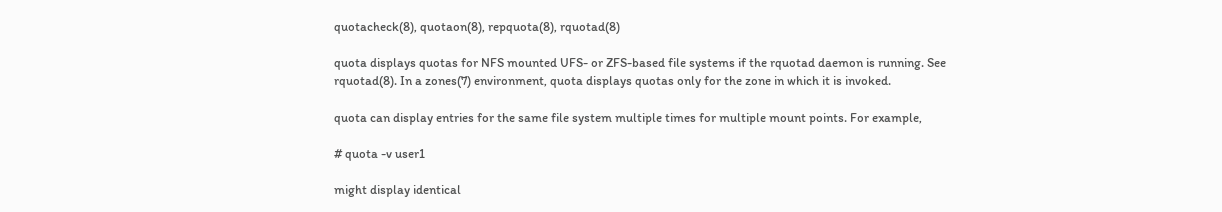quotacheck(8), quotaon(8), repquota(8), rquotad(8)

quota displays quotas for NFS mounted UFS- or ZFS-based file systems if the rquotad daemon is running. See rquotad(8). In a zones(7) environment, quota displays quotas only for the zone in which it is invoked.

quota can display entries for the same file system multiple times for multiple mount points. For example,

# quota -v user1

might display identical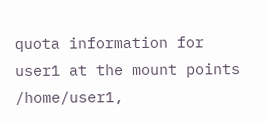quota information for user1 at the mount points /home/user1,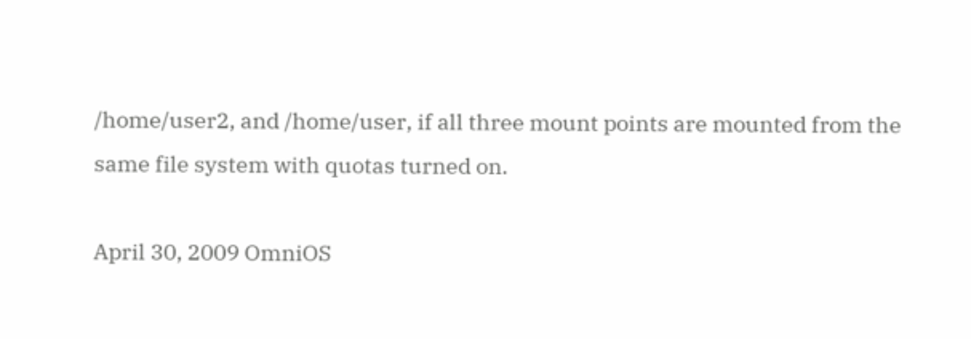/home/user2, and /home/user, if all three mount points are mounted from the same file system with quotas turned on.

April 30, 2009 OmniOS